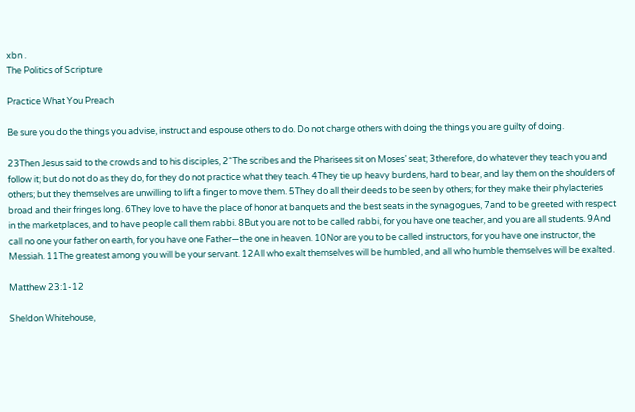xbn .
The Politics of Scripture

Practice What You Preach

Be sure you do the things you advise, instruct and espouse others to do. Do not charge others with doing the things you are guilty of doing.

23Then Jesus said to the crowds and to his disciples, 2“The scribes and the Pharisees sit on Moses’ seat; 3therefore, do whatever they teach you and follow it; but do not do as they do, for they do not practice what they teach. 4They tie up heavy burdens, hard to bear, and lay them on the shoulders of others; but they themselves are unwilling to lift a finger to move them. 5They do all their deeds to be seen by others; for they make their phylacteries broad and their fringes long. 6They love to have the place of honor at banquets and the best seats in the synagogues, 7and to be greeted with respect in the marketplaces, and to have people call them rabbi. 8But you are not to be called rabbi, for you have one teacher, and you are all students. 9And call no one your father on earth, for you have one Father—the one in heaven. 10Nor are you to be called instructors, for you have one instructor, the Messiah. 11The greatest among you will be your servant. 12All who exalt themselves will be humbled, and all who humble themselves will be exalted.

Matthew 23:1-12

Sheldon Whitehouse,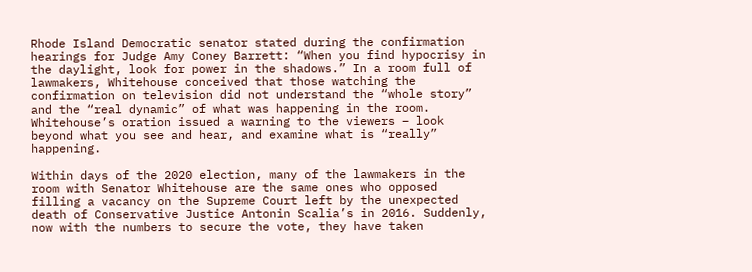Rhode Island Democratic senator stated during the confirmation hearings for Judge Amy Coney Barrett: “When you find hypocrisy in the daylight, look for power in the shadows.” In a room full of lawmakers, Whitehouse conceived that those watching the confirmation on television did not understand the “whole story” and the “real dynamic” of what was happening in the room. Whitehouse’s oration issued a warning to the viewers – look beyond what you see and hear, and examine what is “really” happening.

Within days of the 2020 election, many of the lawmakers in the room with Senator Whitehouse are the same ones who opposed filling a vacancy on the Supreme Court left by the unexpected death of Conservative Justice Antonin Scalia’s in 2016. Suddenly, now with the numbers to secure the vote, they have taken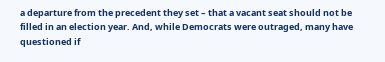a departure from the precedent they set – that a vacant seat should not be filled in an election year. And, while Democrats were outraged, many have questioned if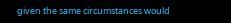given the same circumstances would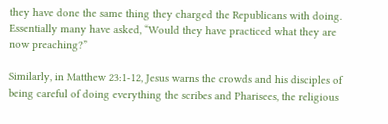they have done the same thing they charged the Republicans with doing. Essentially many have asked, “Would they have practiced what they are now preaching?”

Similarly, in Matthew 23:1-12, Jesus warns the crowds and his disciples of being careful of doing everything the scribes and Pharisees, the religious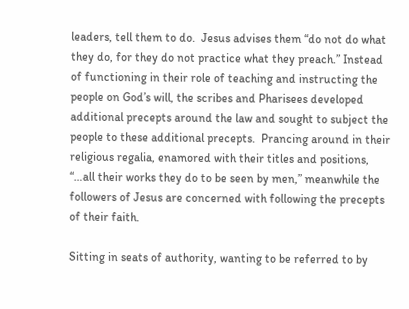leaders, tell them to do.  Jesus advises them “do not do what they do, for they do not practice what they preach.” Instead of functioning in their role of teaching and instructing the people on God’s will, the scribes and Pharisees developed additional precepts around the law and sought to subject the people to these additional precepts.  Prancing around in their religious regalia, enamored with their titles and positions, “…all their works they do to be seen by men,” meanwhile the followers of Jesus are concerned with following the precepts of their faith.

Sitting in seats of authority, wanting to be referred to by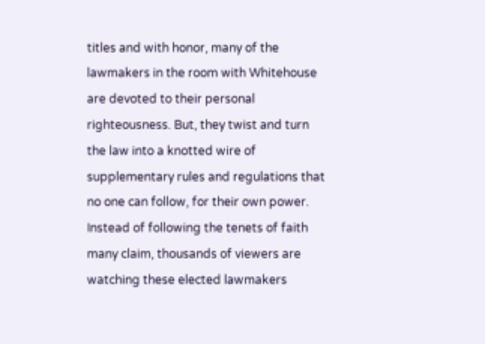titles and with honor, many of the lawmakers in the room with Whitehouse are devoted to their personal righteousness. But, they twist and turn the law into a knotted wire of supplementary rules and regulations that no one can follow, for their own power. Instead of following the tenets of faith many claim, thousands of viewers are watching these elected lawmakers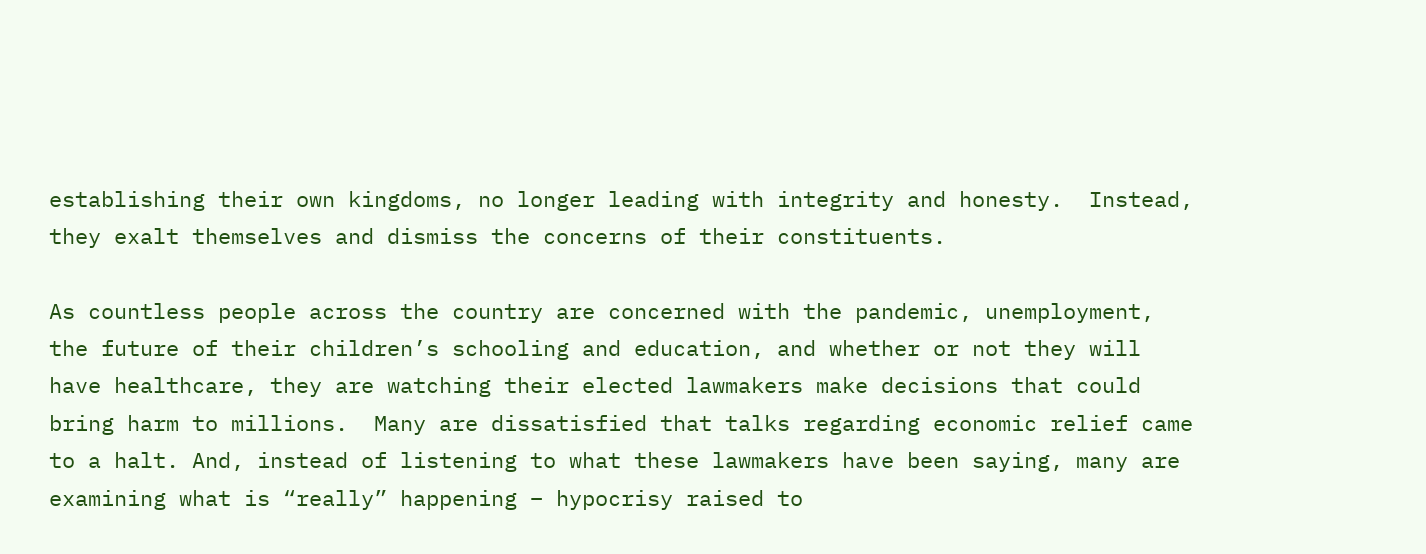establishing their own kingdoms, no longer leading with integrity and honesty.  Instead, they exalt themselves and dismiss the concerns of their constituents.

As countless people across the country are concerned with the pandemic, unemployment, the future of their children’s schooling and education, and whether or not they will have healthcare, they are watching their elected lawmakers make decisions that could bring harm to millions.  Many are dissatisfied that talks regarding economic relief came to a halt. And, instead of listening to what these lawmakers have been saying, many are examining what is “really” happening – hypocrisy raised to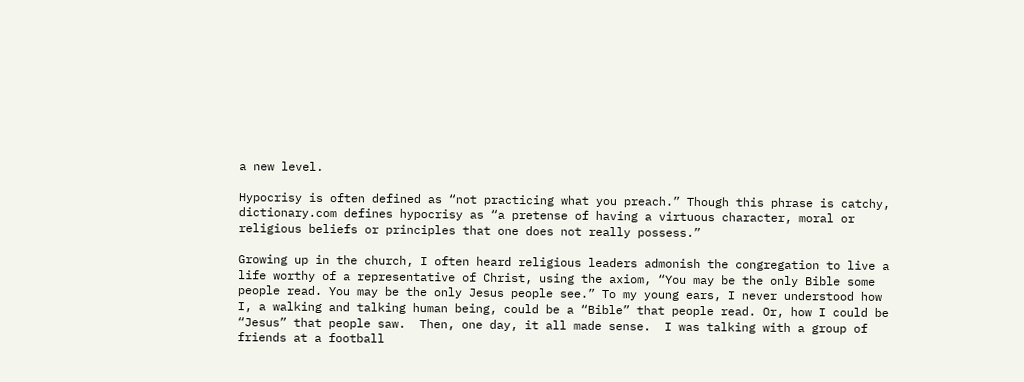a new level.

Hypocrisy is often defined as “not practicing what you preach.” Though this phrase is catchy, dictionary.com defines hypocrisy as “a pretense of having a virtuous character, moral or religious beliefs or principles that one does not really possess.”

Growing up in the church, I often heard religious leaders admonish the congregation to live a life worthy of a representative of Christ, using the axiom, “You may be the only Bible some people read. You may be the only Jesus people see.” To my young ears, I never understood how I, a walking and talking human being, could be a “Bible” that people read. Or, how I could be “Jesus” that people saw.  Then, one day, it all made sense.  I was talking with a group of friends at a football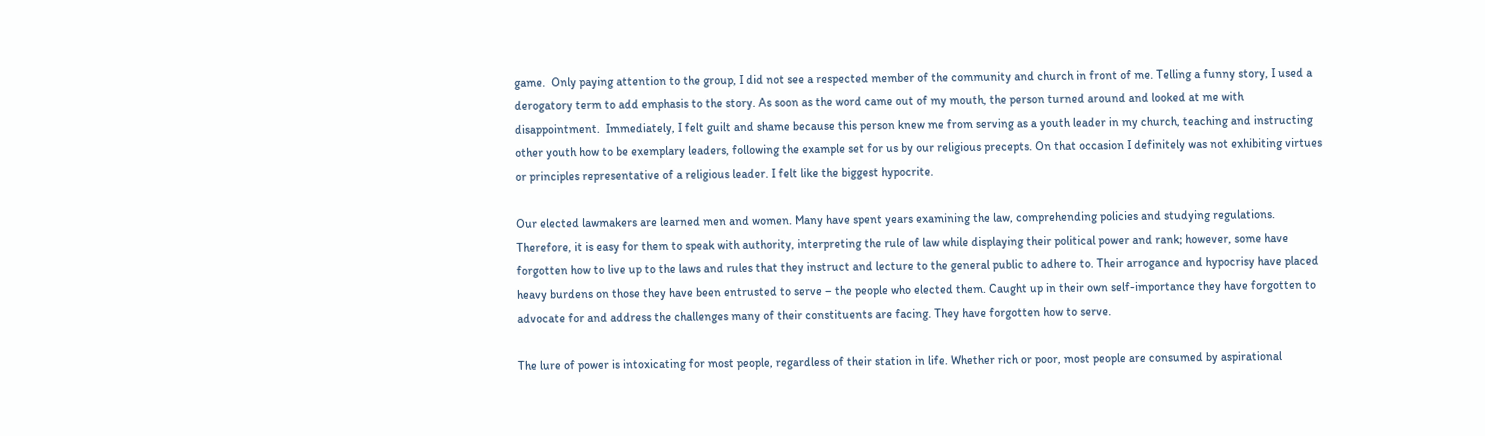game.  Only paying attention to the group, I did not see a respected member of the community and church in front of me. Telling a funny story, I used a derogatory term to add emphasis to the story. As soon as the word came out of my mouth, the person turned around and looked at me with disappointment.  Immediately, I felt guilt and shame because this person knew me from serving as a youth leader in my church, teaching and instructing other youth how to be exemplary leaders, following the example set for us by our religious precepts. On that occasion I definitely was not exhibiting virtues or principles representative of a religious leader. I felt like the biggest hypocrite.

Our elected lawmakers are learned men and women. Many have spent years examining the law, comprehending policies and studying regulations. Therefore, it is easy for them to speak with authority, interpreting the rule of law while displaying their political power and rank; however, some have forgotten how to live up to the laws and rules that they instruct and lecture to the general public to adhere to. Their arrogance and hypocrisy have placed heavy burdens on those they have been entrusted to serve – the people who elected them. Caught up in their own self-importance they have forgotten to advocate for and address the challenges many of their constituents are facing. They have forgotten how to serve.

The lure of power is intoxicating for most people, regardless of their station in life. Whether rich or poor, most people are consumed by aspirational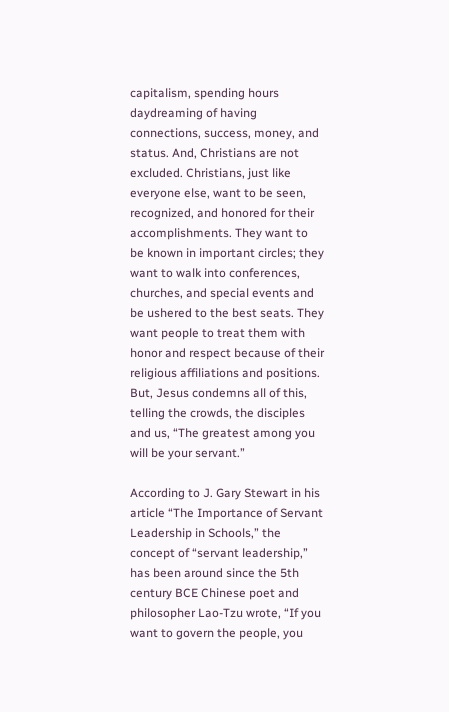capitalism, spending hours daydreaming of having connections, success, money, and status. And, Christians are not excluded. Christians, just like everyone else, want to be seen, recognized, and honored for their accomplishments. They want to be known in important circles; they want to walk into conferences, churches, and special events and be ushered to the best seats. They want people to treat them with honor and respect because of their religious affiliations and positions.  But, Jesus condemns all of this, telling the crowds, the disciples and us, “The greatest among you will be your servant.”

According to J. Gary Stewart in his article “The Importance of Servant Leadership in Schools,” the concept of “servant leadership,” has been around since the 5th century BCE Chinese poet and philosopher Lao-Tzu wrote, “If you want to govern the people, you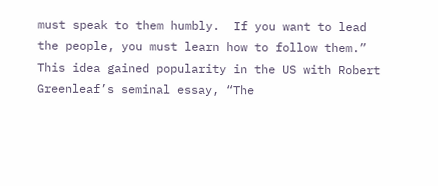must speak to them humbly.  If you want to lead the people, you must learn how to follow them.” This idea gained popularity in the US with Robert Greenleaf’s seminal essay, “The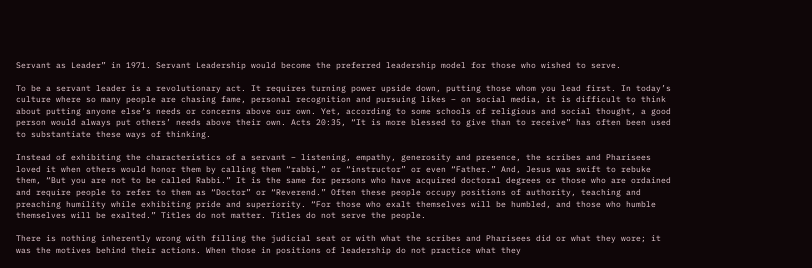Servant as Leader” in 1971. Servant Leadership would become the preferred leadership model for those who wished to serve.

To be a servant leader is a revolutionary act. It requires turning power upside down, putting those whom you lead first. In today’s culture where so many people are chasing fame, personal recognition and pursuing likes – on social media, it is difficult to think about putting anyone else’s needs or concerns above our own. Yet, according to some schools of religious and social thought, a good person would always put others’ needs above their own. Acts 20:35, “It is more blessed to give than to receive” has often been used to substantiate these ways of thinking.

Instead of exhibiting the characteristics of a servant – listening, empathy, generosity and presence, the scribes and Pharisees loved it when others would honor them by calling them “rabbi,” or “instructor” or even “Father.” And, Jesus was swift to rebuke them, “But you are not to be called Rabbi.” It is the same for persons who have acquired doctoral degrees or those who are ordained and require people to refer to them as “Doctor” or “Reverend.” Often these people occupy positions of authority, teaching and preaching humility while exhibiting pride and superiority. “For those who exalt themselves will be humbled, and those who humble themselves will be exalted.” Titles do not matter. Titles do not serve the people.

There is nothing inherently wrong with filling the judicial seat or with what the scribes and Pharisees did or what they wore; it was the motives behind their actions. When those in positions of leadership do not practice what they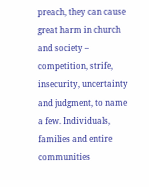preach, they can cause great harm in church and society – competition, strife, insecurity, uncertainty and judgment, to name a few. Individuals, families and entire communities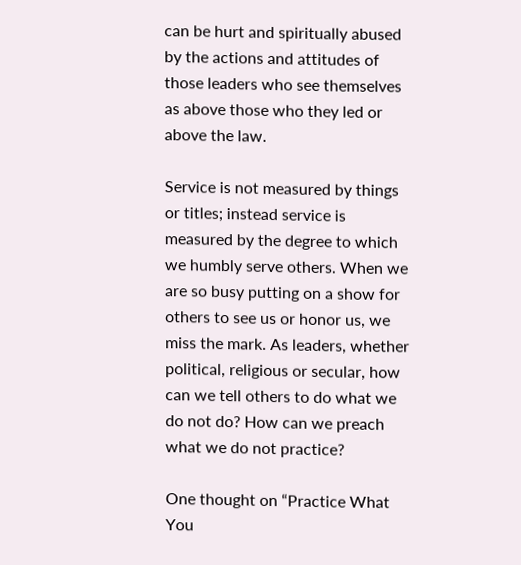can be hurt and spiritually abused by the actions and attitudes of those leaders who see themselves as above those who they led or above the law.

Service is not measured by things or titles; instead service is measured by the degree to which we humbly serve others. When we are so busy putting on a show for others to see us or honor us, we miss the mark. As leaders, whether political, religious or secular, how can we tell others to do what we do not do? How can we preach what we do not practice?

One thought on “Practice What You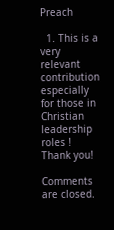Preach

  1. This is a very relevant contribution especially for those in Christian leadership roles ! Thank you!

Comments are closed.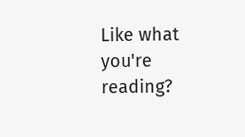Like what you're reading?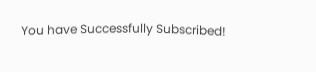You have Successfully Subscribed!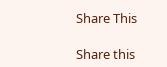Share This

Share this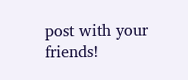post with your friends!